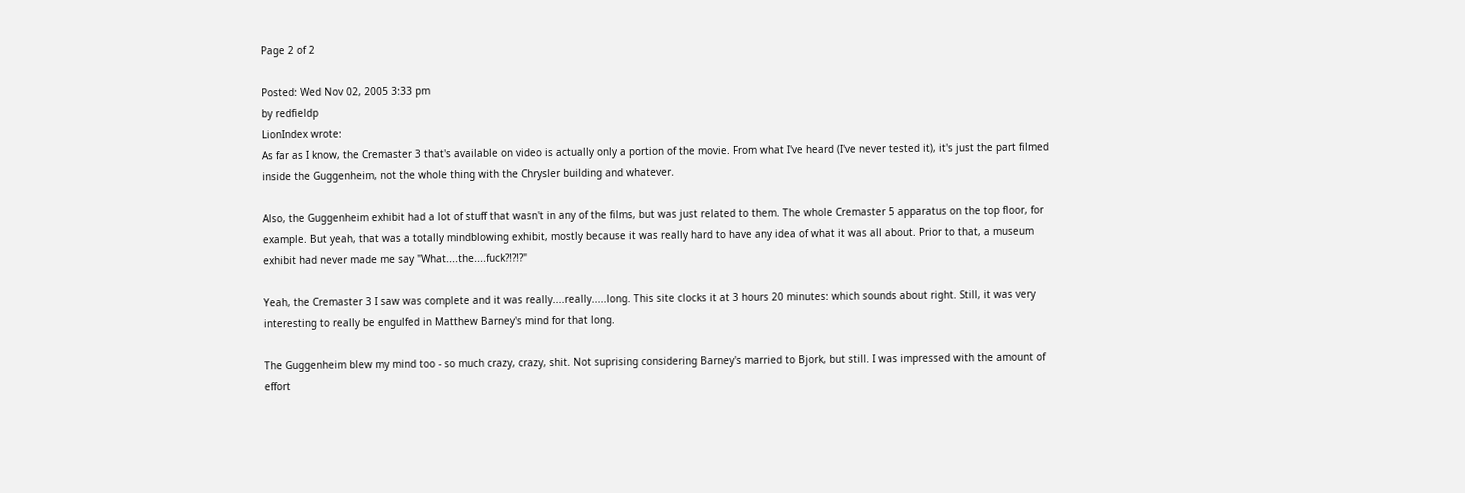Page 2 of 2

Posted: Wed Nov 02, 2005 3:33 pm
by redfieldp
LionIndex wrote:
As far as I know, the Cremaster 3 that's available on video is actually only a portion of the movie. From what I've heard (I've never tested it), it's just the part filmed inside the Guggenheim, not the whole thing with the Chrysler building and whatever.

Also, the Guggenheim exhibit had a lot of stuff that wasn't in any of the films, but was just related to them. The whole Cremaster 5 apparatus on the top floor, for example. But yeah, that was a totally mindblowing exhibit, mostly because it was really hard to have any idea of what it was all about. Prior to that, a museum exhibit had never made me say "What....the....fuck?!?!?"

Yeah, the Cremaster 3 I saw was complete and it was really....really.....long. This site clocks it at 3 hours 20 minutes: which sounds about right. Still, it was very interesting to really be engulfed in Matthew Barney's mind for that long.

The Guggenheim blew my mind too - so much crazy, crazy, shit. Not suprising considering Barney's married to Bjork, but still. I was impressed with the amount of effort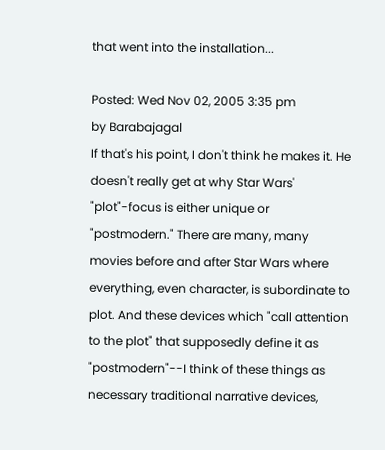that went into the installation...

Posted: Wed Nov 02, 2005 3:35 pm
by Barabajagal
If that's his point, I don't think he makes it. He doesn't really get at why Star Wars' "plot"-focus is either unique or "postmodern." There are many, many movies before and after Star Wars where everything, even character, is subordinate to plot. And these devices which "call attention to the plot" that supposedly define it as "postmodern"--I think of these things as necessary traditional narrative devices,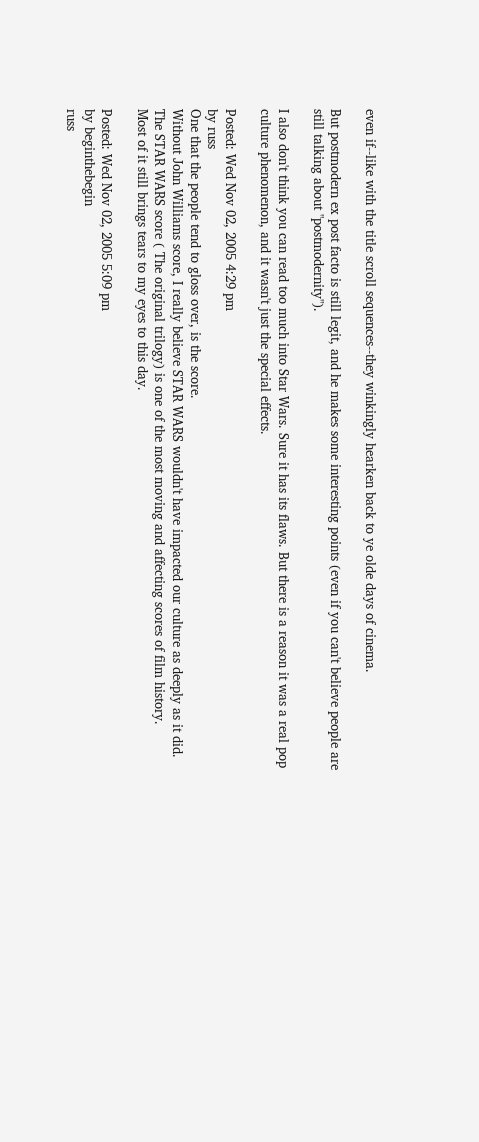even if--like with the title scroll sequences--they winkingly hearken back to ye olde days of cinema.

But postmodern ex post facto is still legit, and he makes some interesting points (even if you can't believe people are still talking about "postmodernity").

I also don't think you can read too much into Star Wars. Sure it has its flaws. But there is a reason it was a real pop culture phenomenon, and it wasn't just the special effects.

Posted: Wed Nov 02, 2005 4:29 pm
by russ
One that the people tend to gloss over, is the score.
Without John Williams score, I really believe STAR WARS wouldn't have impacted our culture as deeply as it did.
The STAR WARS score ( The original trilogy) is one of the most moving and affecting scores of film history.
Most of it still brings tears to my eyes to this day.

Posted: Wed Nov 02, 2005 5:09 pm
by beginthebegin
russ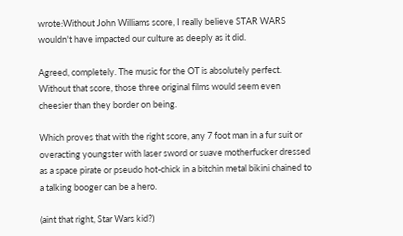wrote:Without John Williams score, I really believe STAR WARS wouldn't have impacted our culture as deeply as it did.

Agreed, completely. The music for the OT is absolutely perfect. Without that score, those three original films would seem even cheesier than they border on being.

Which proves that with the right score, any 7 foot man in a fur suit or overacting youngster with laser sword or suave motherfucker dressed as a space pirate or pseudo hot-chick in a bitchin metal bikini chained to a talking booger can be a hero.

(aint that right, Star Wars kid?)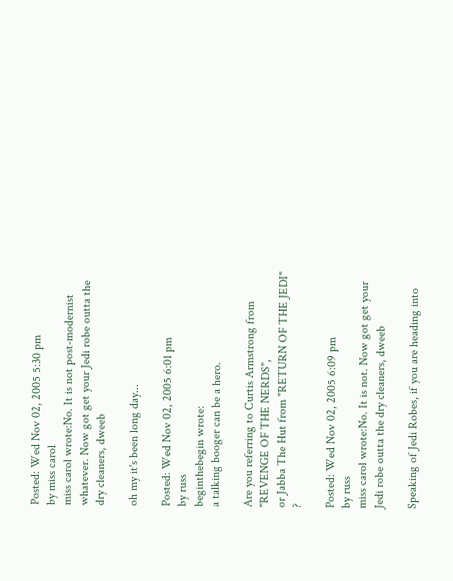Posted: Wed Nov 02, 2005 5:30 pm
by miss carol
miss carol wrote:No. It is not post-modernist whatever. Now got get your Jedi robe outta the dry cleaners, dweeb

oh my it's been long day...

Posted: Wed Nov 02, 2005 6:01 pm
by russ
beginthebegin wrote:
a talking booger can be a hero.

Are you referring to Curtis Armstrong from "REVENGE OF THE NERDS",
or Jabba The Hut from "RETURN OF THE JEDI" ?

Posted: Wed Nov 02, 2005 6:09 pm
by russ
miss carol wrote:No. It is not. Now got get your Jedi robe outta the dry cleaners, dweeb

Speaking of Jedi Robes, if you are heading into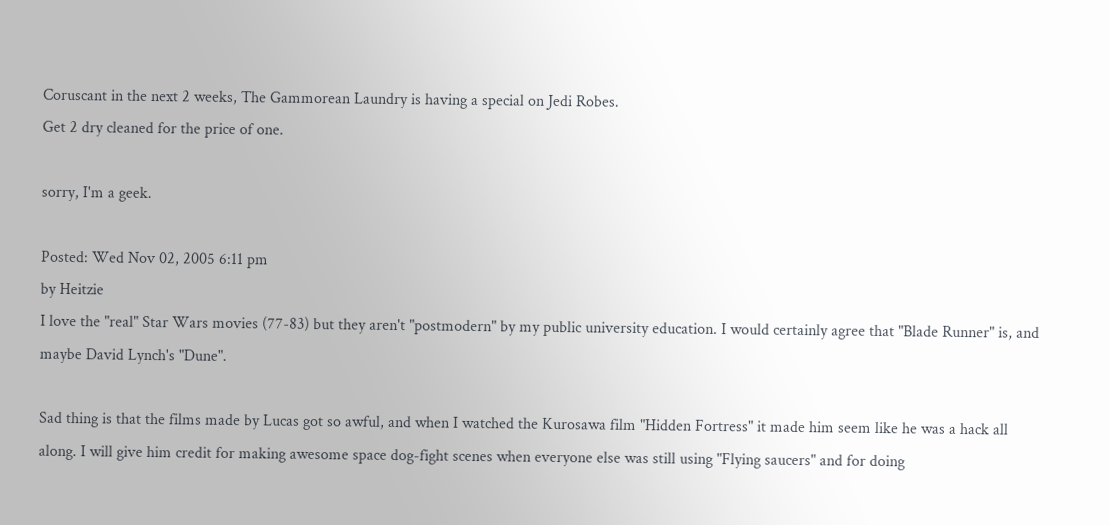Coruscant in the next 2 weeks, The Gammorean Laundry is having a special on Jedi Robes.
Get 2 dry cleaned for the price of one.

sorry, I'm a geek.

Posted: Wed Nov 02, 2005 6:11 pm
by Heitzie
I love the "real" Star Wars movies (77-83) but they aren't "postmodern" by my public university education. I would certainly agree that "Blade Runner" is, and maybe David Lynch's "Dune".

Sad thing is that the films made by Lucas got so awful, and when I watched the Kurosawa film "Hidden Fortress" it made him seem like he was a hack all along. I will give him credit for making awesome space dog-fight scenes when everyone else was still using "Flying saucers" and for doing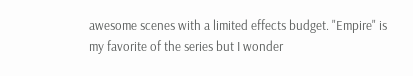awesome scenes with a limited effects budget. "Empire" is my favorite of the series but I wonder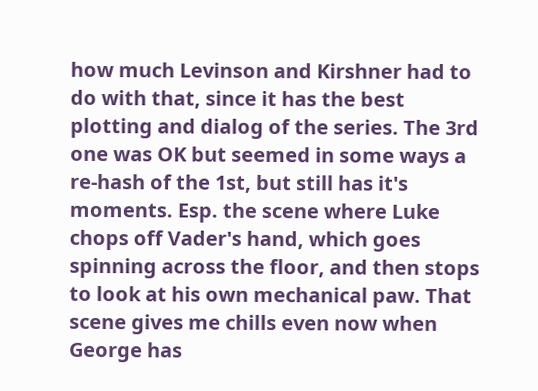how much Levinson and Kirshner had to do with that, since it has the best plotting and dialog of the series. The 3rd one was OK but seemed in some ways a re-hash of the 1st, but still has it's moments. Esp. the scene where Luke chops off Vader's hand, which goes spinning across the floor, and then stops to look at his own mechanical paw. That scene gives me chills even now when George has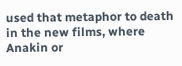used that metaphor to death in the new films, where Anakin or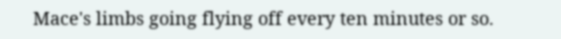Mace's limbs going flying off every ten minutes or so.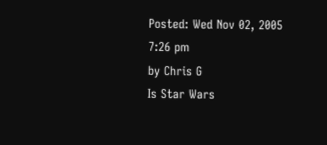Posted: Wed Nov 02, 2005 7:26 pm
by Chris G
Is Star Wars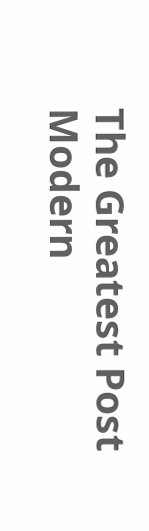The Greatest Post Modern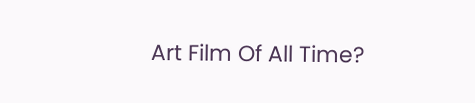Art Film Of All Time?